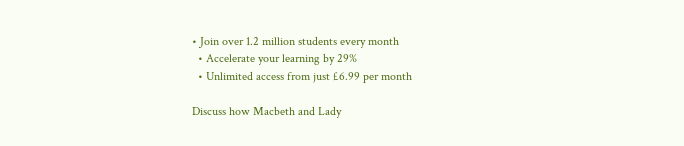• Join over 1.2 million students every month
  • Accelerate your learning by 29%
  • Unlimited access from just £6.99 per month

Discuss how Macbeth and Lady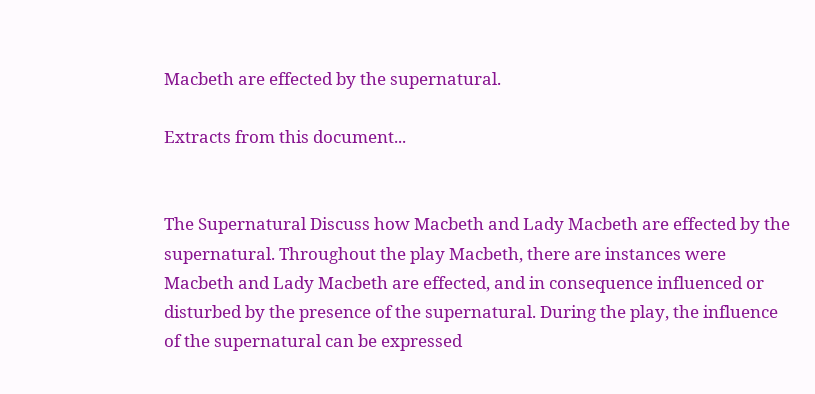Macbeth are effected by the supernatural.

Extracts from this document...


The Supernatural Discuss how Macbeth and Lady Macbeth are effected by the supernatural. Throughout the play Macbeth, there are instances were Macbeth and Lady Macbeth are effected, and in consequence influenced or disturbed by the presence of the supernatural. During the play, the influence of the supernatural can be expressed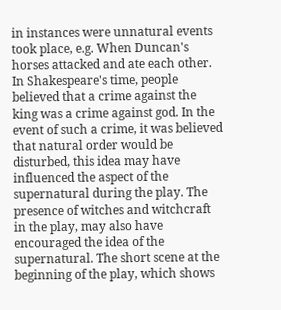in instances were unnatural events took place, e.g. When Duncan's horses attacked and ate each other. In Shakespeare's time, people believed that a crime against the king was a crime against god. In the event of such a crime, it was believed that natural order would be disturbed, this idea may have influenced the aspect of the supernatural during the play. The presence of witches and witchcraft in the play, may also have encouraged the idea of the supernatural. The short scene at the beginning of the play, which shows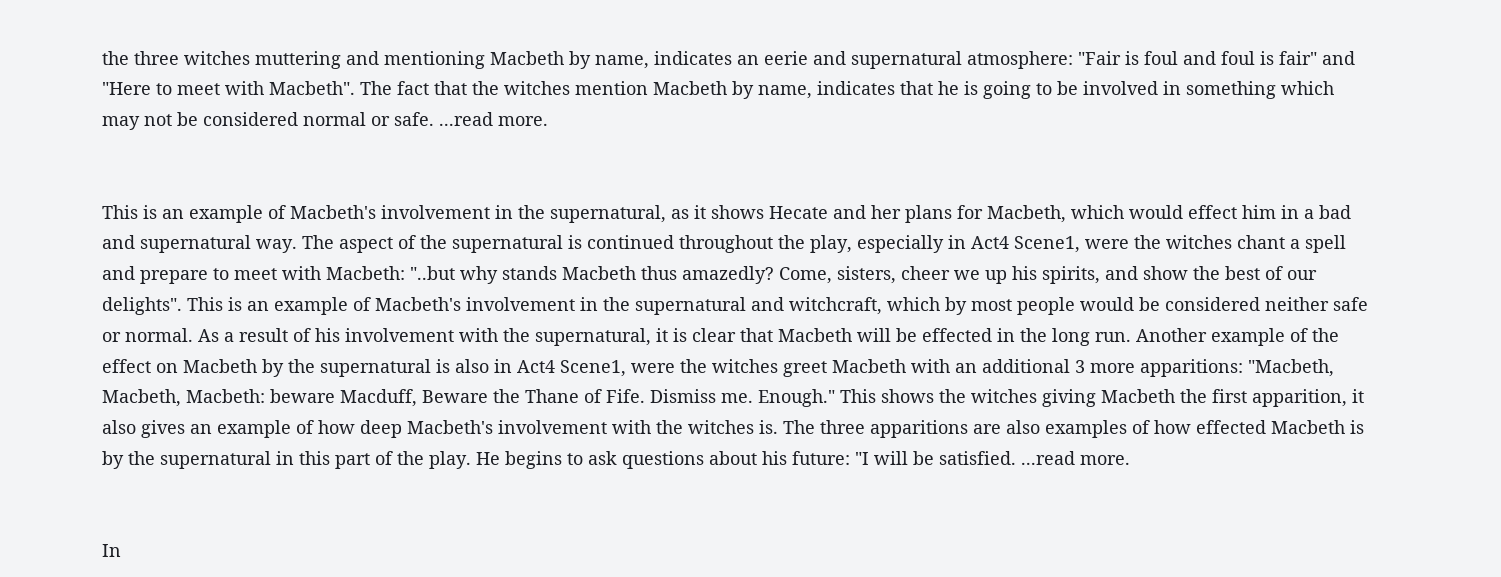the three witches muttering and mentioning Macbeth by name, indicates an eerie and supernatural atmosphere: "Fair is foul and foul is fair" and "Here to meet with Macbeth". The fact that the witches mention Macbeth by name, indicates that he is going to be involved in something which may not be considered normal or safe. ...read more.


This is an example of Macbeth's involvement in the supernatural, as it shows Hecate and her plans for Macbeth, which would effect him in a bad and supernatural way. The aspect of the supernatural is continued throughout the play, especially in Act4 Scene1, were the witches chant a spell and prepare to meet with Macbeth: "..but why stands Macbeth thus amazedly? Come, sisters, cheer we up his spirits, and show the best of our delights". This is an example of Macbeth's involvement in the supernatural and witchcraft, which by most people would be considered neither safe or normal. As a result of his involvement with the supernatural, it is clear that Macbeth will be effected in the long run. Another example of the effect on Macbeth by the supernatural is also in Act4 Scene1, were the witches greet Macbeth with an additional 3 more apparitions: "Macbeth, Macbeth, Macbeth: beware Macduff, Beware the Thane of Fife. Dismiss me. Enough." This shows the witches giving Macbeth the first apparition, it also gives an example of how deep Macbeth's involvement with the witches is. The three apparitions are also examples of how effected Macbeth is by the supernatural in this part of the play. He begins to ask questions about his future: "I will be satisfied. ...read more.


In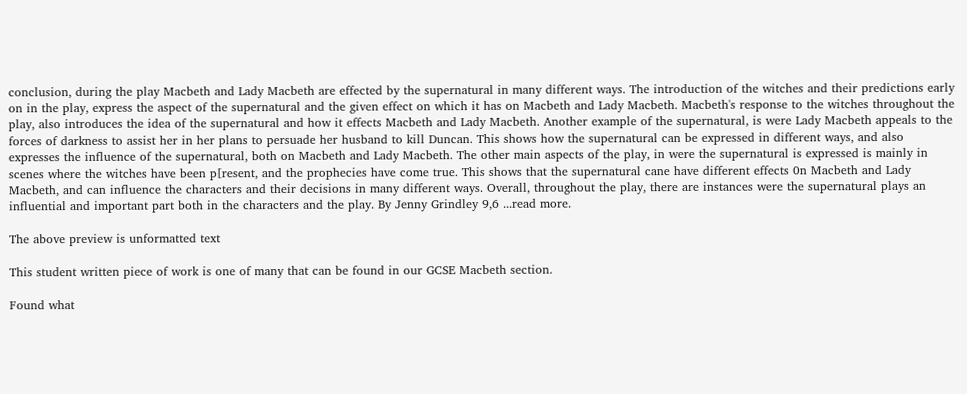conclusion, during the play Macbeth and Lady Macbeth are effected by the supernatural in many different ways. The introduction of the witches and their predictions early on in the play, express the aspect of the supernatural and the given effect on which it has on Macbeth and Lady Macbeth. Macbeth's response to the witches throughout the play, also introduces the idea of the supernatural and how it effects Macbeth and Lady Macbeth. Another example of the supernatural, is were Lady Macbeth appeals to the forces of darkness to assist her in her plans to persuade her husband to kill Duncan. This shows how the supernatural can be expressed in different ways, and also expresses the influence of the supernatural, both on Macbeth and Lady Macbeth. The other main aspects of the play, in were the supernatural is expressed is mainly in scenes where the witches have been p[resent, and the prophecies have come true. This shows that the supernatural cane have different effects 0n Macbeth and Lady Macbeth, and can influence the characters and their decisions in many different ways. Overall, throughout the play, there are instances were the supernatural plays an influential and important part both in the characters and the play. By Jenny Grindley 9,6 ...read more.

The above preview is unformatted text

This student written piece of work is one of many that can be found in our GCSE Macbeth section.

Found what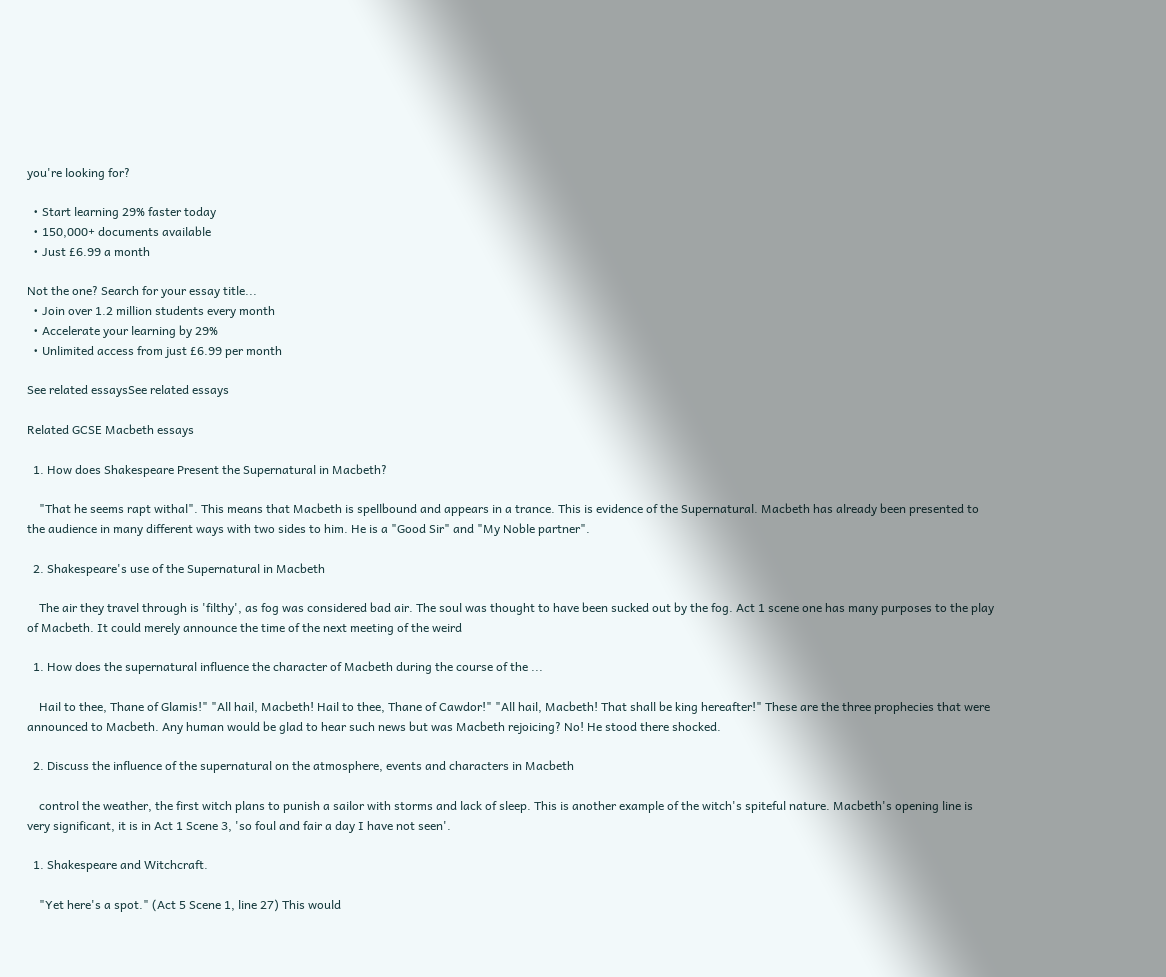you're looking for?

  • Start learning 29% faster today
  • 150,000+ documents available
  • Just £6.99 a month

Not the one? Search for your essay title...
  • Join over 1.2 million students every month
  • Accelerate your learning by 29%
  • Unlimited access from just £6.99 per month

See related essaysSee related essays

Related GCSE Macbeth essays

  1. How does Shakespeare Present the Supernatural in Macbeth?

    "That he seems rapt withal". This means that Macbeth is spellbound and appears in a trance. This is evidence of the Supernatural. Macbeth has already been presented to the audience in many different ways with two sides to him. He is a "Good Sir" and "My Noble partner".

  2. Shakespeare's use of the Supernatural in Macbeth

    The air they travel through is 'filthy', as fog was considered bad air. The soul was thought to have been sucked out by the fog. Act 1 scene one has many purposes to the play of Macbeth. It could merely announce the time of the next meeting of the weird

  1. How does the supernatural influence the character of Macbeth during the course of the ...

    Hail to thee, Thane of Glamis!" "All hail, Macbeth! Hail to thee, Thane of Cawdor!" "All hail, Macbeth! That shall be king hereafter!" These are the three prophecies that were announced to Macbeth. Any human would be glad to hear such news but was Macbeth rejoicing? No! He stood there shocked.

  2. Discuss the influence of the supernatural on the atmosphere, events and characters in Macbeth

    control the weather, the first witch plans to punish a sailor with storms and lack of sleep. This is another example of the witch's spiteful nature. Macbeth's opening line is very significant, it is in Act 1 Scene 3, 'so foul and fair a day I have not seen'.

  1. Shakespeare and Witchcraft.

    "Yet here's a spot." (Act 5 Scene 1, line 27) This would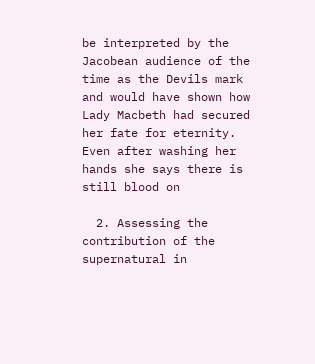be interpreted by the Jacobean audience of the time as the Devils mark and would have shown how Lady Macbeth had secured her fate for eternity. Even after washing her hands she says there is still blood on

  2. Assessing the contribution of the supernatural in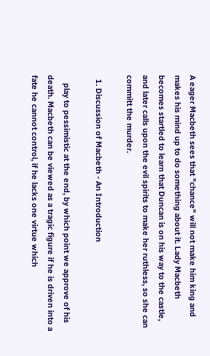A eager Macbeth sees that "chance" will not make him king and makes his mind up to do something about it. Lady Macbeth becomes startled to learn that Duncan is on his way to the castle, and later calls upon the evil spirits to make her ruthless, so she can committ the murder.

  1. Discussion of Macbeth - An Introduction

    play to pessimistic at the end, by which point we approve of his death. Macbeth can be viewed as a tragic figure if he is driven into a fate he cannot control, if he lacks one virtue which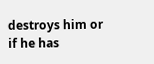destroys him or if he has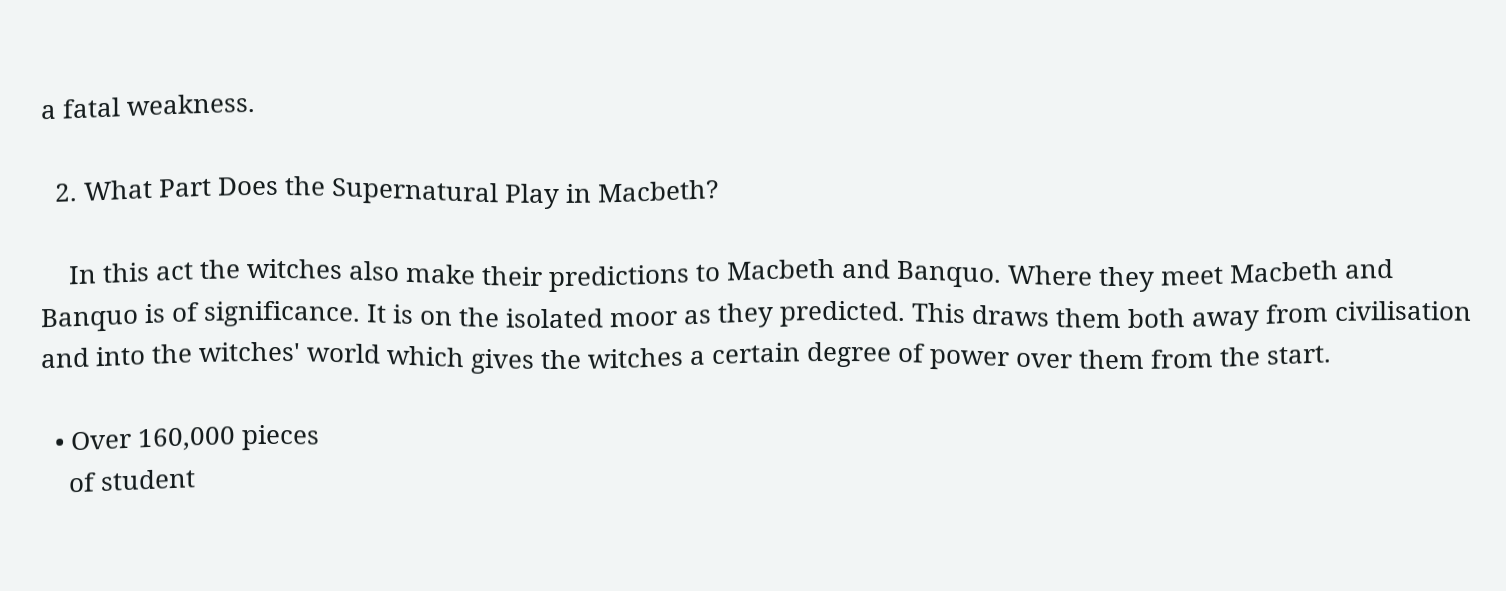a fatal weakness.

  2. What Part Does the Supernatural Play in Macbeth?

    In this act the witches also make their predictions to Macbeth and Banquo. Where they meet Macbeth and Banquo is of significance. It is on the isolated moor as they predicted. This draws them both away from civilisation and into the witches' world which gives the witches a certain degree of power over them from the start.

  • Over 160,000 pieces
    of student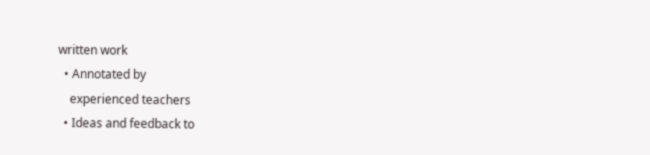written work
  • Annotated by
    experienced teachers
  • Ideas and feedback to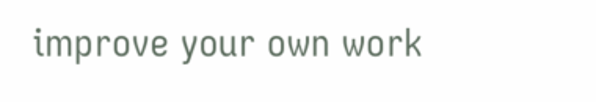improve your own work